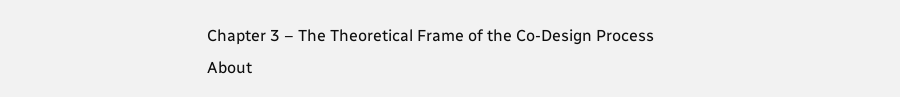Chapter 3 – The Theoretical Frame of the Co-Design Process
About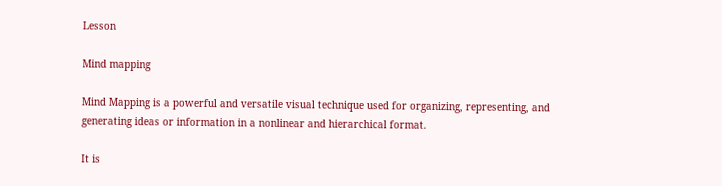Lesson

Mind mapping

Mind Mapping is a powerful and versatile visual technique used for organizing, representing, and generating ideas or information in a nonlinear and hierarchical format.

It is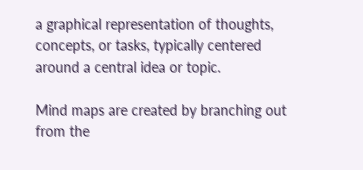a graphical representation of thoughts, concepts, or tasks, typically centered around a central idea or topic.

Mind maps are created by branching out from the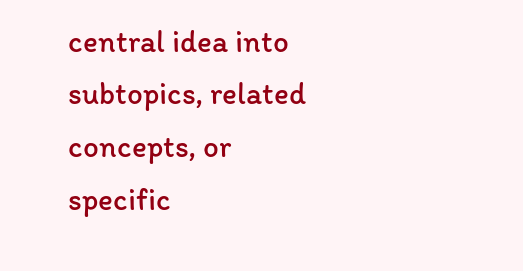central idea into subtopics, related concepts, or specific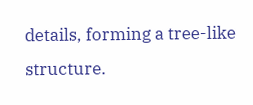details, forming a tree-like structure.